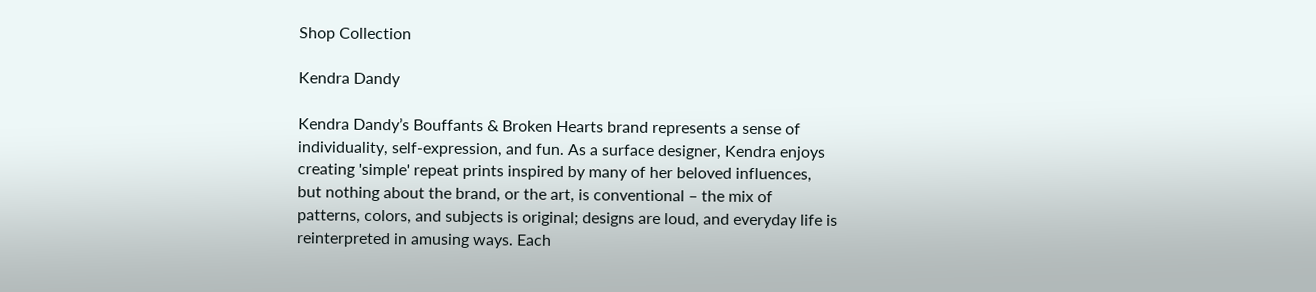Shop Collection

Kendra Dandy

Kendra Dandy’s Bouffants & Broken Hearts brand represents a sense of individuality, self-expression, and fun. As a surface designer, Kendra enjoys creating 'simple' repeat prints inspired by many of her beloved influences, but nothing about the brand, or the art, is conventional – the mix of patterns, colors, and subjects is original; designs are loud, and everyday life is reinterpreted in amusing ways. Each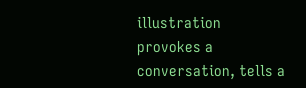illustration provokes a conversation, tells a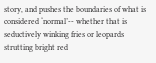story, and pushes the boundaries of what is considered ‘normal’-- whether that is seductively winking fries or leopards strutting bright red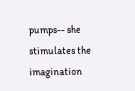pumps-- she stimulates the imagination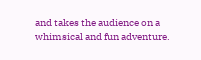and takes the audience on a whimsical and fun adventure.